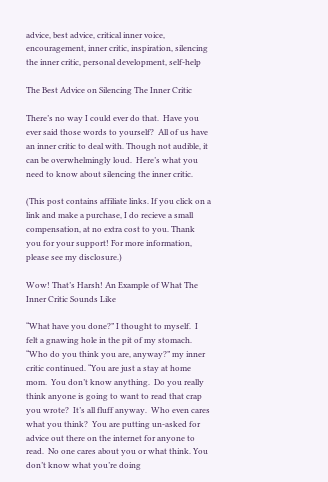advice, best advice, critical inner voice, encouragement, inner critic, inspiration, silencing the inner critic, personal development, self-help

The Best Advice on Silencing The Inner Critic

There’s no way I could ever do that.  Have you ever said those words to yourself?  All of us have an inner critic to deal with. Though not audible, it can be overwhelmingly loud.  Here’s what you need to know about silencing the inner critic.

(This post contains affiliate links. If you click on a link and make a purchase, I do recieve a small compensation, at no extra cost to you. Thank you for your support! For more information, please see my disclosure.)

Wow! That’s Harsh! An Example of What The Inner Critic Sounds Like

“What have you done?” I thought to myself.  I felt a gnawing hole in the pit of my stomach.  “Who do you think you are, anyway?” my inner critic continued. “You are just a stay at home mom.  You don’t know anything.  Do you really think anyone is going to want to read that crap you wrote?  It’s all fluff anyway.  Who even cares what you think?  You are putting un-asked for advice out there on the internet for anyone to read.  No one cares about you or what think. You don’t know what you’re doing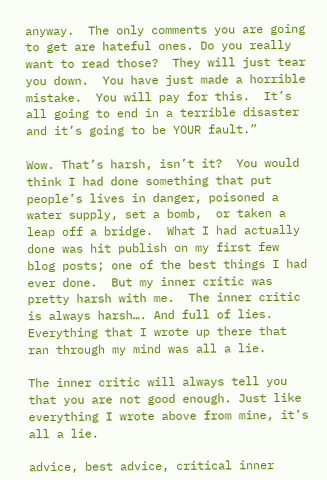anyway.  The only comments you are going to get are hateful ones. Do you really want to read those?  They will just tear you down.  You have just made a horrible mistake.  You will pay for this.  It’s all going to end in a terrible disaster and it’s going to be YOUR fault.”

Wow. That’s harsh, isn’t it?  You would think I had done something that put people’s lives in danger, poisoned a water supply, set a bomb,  or taken a leap off a bridge.  What I had actually done was hit publish on my first few blog posts; one of the best things I had ever done.  But my inner critic was pretty harsh with me.  The inner critic is always harsh…. And full of lies.  Everything that I wrote up there that ran through my mind was all a lie.

The inner critic will always tell you that you are not good enough. Just like everything I wrote above from mine, it’s all a lie.

advice, best advice, critical inner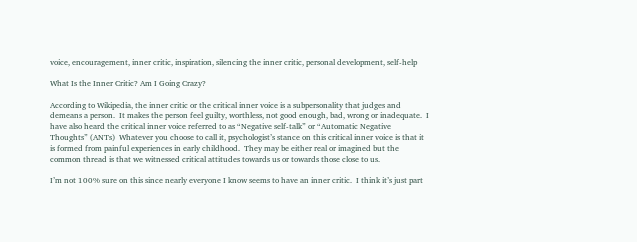voice, encouragement, inner critic, inspiration, silencing the inner critic, personal development, self-help

What Is the Inner Critic? Am I Going Crazy?

According to Wikipedia, the inner critic or the critical inner voice is a subpersonality that judges and demeans a person.  It makes the person feel guilty, worthless, not good enough, bad, wrong or inadequate.  I have also heard the critical inner voice referred to as “Negative self-talk” or “Automatic Negative Thoughts” (ANTs)  Whatever you choose to call it, psychologist’s stance on this critical inner voice is that it is formed from painful experiences in early childhood.  They may be either real or imagined but the common thread is that we witnessed critical attitudes towards us or towards those close to us.

I’m not 100% sure on this since nearly everyone I know seems to have an inner critic.  I think it’s just part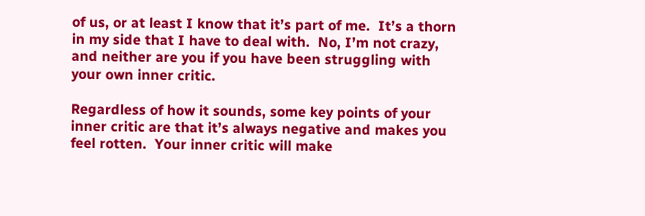of us, or at least I know that it’s part of me.  It’s a thorn in my side that I have to deal with.  No, I’m not crazy, and neither are you if you have been struggling with your own inner critic.

Regardless of how it sounds, some key points of your inner critic are that it’s always negative and makes you feel rotten.  Your inner critic will make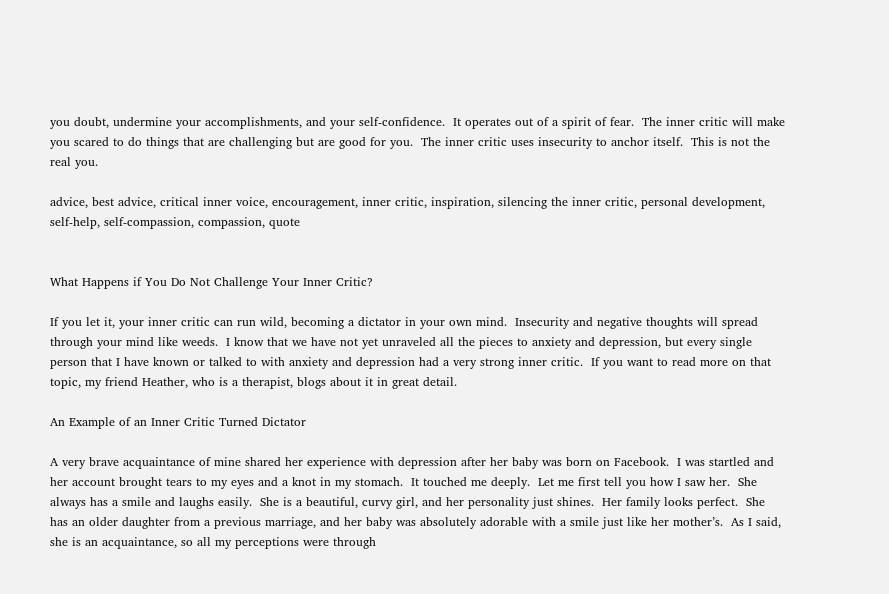you doubt, undermine your accomplishments, and your self-confidence.  It operates out of a spirit of fear.  The inner critic will make you scared to do things that are challenging but are good for you.  The inner critic uses insecurity to anchor itself.  This is not the real you.

advice, best advice, critical inner voice, encouragement, inner critic, inspiration, silencing the inner critic, personal development, self-help, self-compassion, compassion, quote


What Happens if You Do Not Challenge Your Inner Critic?

If you let it, your inner critic can run wild, becoming a dictator in your own mind.  Insecurity and negative thoughts will spread through your mind like weeds.  I know that we have not yet unraveled all the pieces to anxiety and depression, but every single person that I have known or talked to with anxiety and depression had a very strong inner critic.  If you want to read more on that topic, my friend Heather, who is a therapist, blogs about it in great detail.

An Example of an Inner Critic Turned Dictator

A very brave acquaintance of mine shared her experience with depression after her baby was born on Facebook.  I was startled and her account brought tears to my eyes and a knot in my stomach.  It touched me deeply.  Let me first tell you how I saw her.  She always has a smile and laughs easily.  She is a beautiful, curvy girl, and her personality just shines.  Her family looks perfect.  She has an older daughter from a previous marriage, and her baby was absolutely adorable with a smile just like her mother’s.  As I said, she is an acquaintance, so all my perceptions were through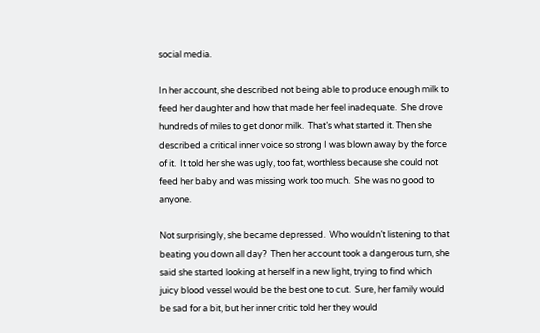social media.

In her account, she described not being able to produce enough milk to feed her daughter and how that made her feel inadequate.  She drove hundreds of miles to get donor milk.  That’s what started it. Then she described a critical inner voice so strong I was blown away by the force of it.  It told her she was ugly, too fat, worthless because she could not feed her baby and was missing work too much.  She was no good to anyone.

Not surprisingly, she became depressed.  Who wouldn’t listening to that beating you down all day?  Then her account took a dangerous turn, she said she started looking at herself in a new light, trying to find which juicy blood vessel would be the best one to cut.  Sure, her family would be sad for a bit, but her inner critic told her they would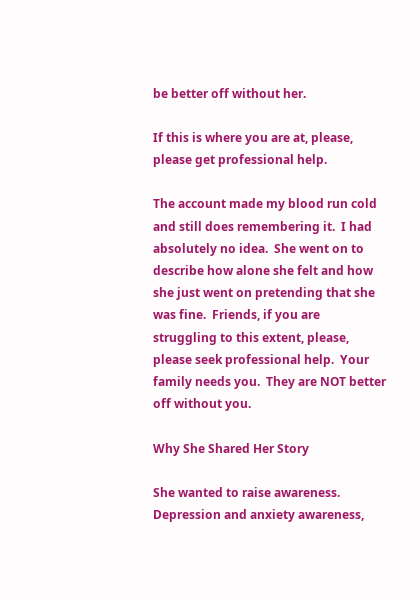be better off without her.

If this is where you are at, please, please get professional help.

The account made my blood run cold and still does remembering it.  I had absolutely no idea.  She went on to describe how alone she felt and how she just went on pretending that she was fine.  Friends, if you are struggling to this extent, please, please seek professional help.  Your family needs you.  They are NOT better off without you.

Why She Shared Her Story

She wanted to raise awareness.  Depression and anxiety awareness,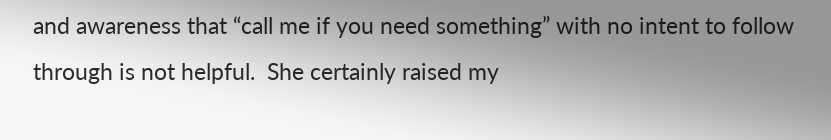and awareness that “call me if you need something” with no intent to follow through is not helpful.  She certainly raised my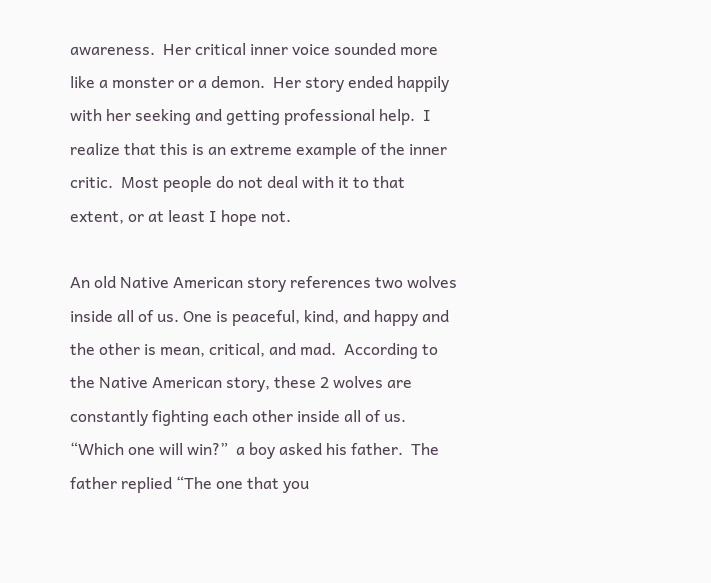awareness.  Her critical inner voice sounded more like a monster or a demon.  Her story ended happily with her seeking and getting professional help.  I realize that this is an extreme example of the inner critic.  Most people do not deal with it to that extent, or at least I hope not.

An old Native American story references two wolves inside all of us. One is peaceful, kind, and happy and the other is mean, critical, and mad.  According to the Native American story, these 2 wolves are constantly fighting each other inside all of us.  “Which one will win?”  a boy asked his father.  The father replied “The one that you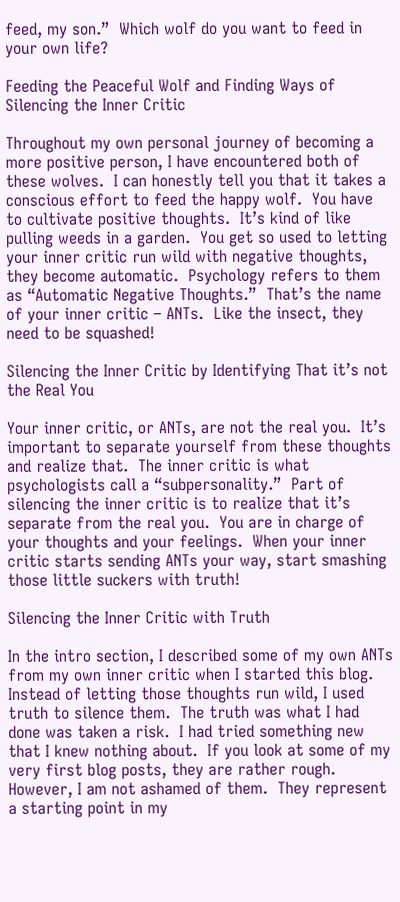feed, my son.”  Which wolf do you want to feed in your own life?

Feeding the Peaceful Wolf and Finding Ways of Silencing the Inner Critic

Throughout my own personal journey of becoming a more positive person, I have encountered both of these wolves.  I can honestly tell you that it takes a conscious effort to feed the happy wolf.  You have to cultivate positive thoughts.  It’s kind of like pulling weeds in a garden.  You get so used to letting your inner critic run wild with negative thoughts, they become automatic.  Psychology refers to them as “Automatic Negative Thoughts.”  That’s the name of your inner critic – ANTs.  Like the insect, they need to be squashed!

Silencing the Inner Critic by Identifying That it’s not the Real You

Your inner critic, or ANTs, are not the real you.  It’s important to separate yourself from these thoughts and realize that.  The inner critic is what psychologists call a “subpersonality.”  Part of silencing the inner critic is to realize that it’s separate from the real you.  You are in charge of your thoughts and your feelings.  When your inner critic starts sending ANTs your way, start smashing those little suckers with truth!

Silencing the Inner Critic with Truth

In the intro section, I described some of my own ANTs from my own inner critic when I started this blog.  Instead of letting those thoughts run wild, I used truth to silence them.  The truth was what I had done was taken a risk.  I had tried something new that I knew nothing about.  If you look at some of my very first blog posts, they are rather rough.  However, I am not ashamed of them.  They represent a starting point in my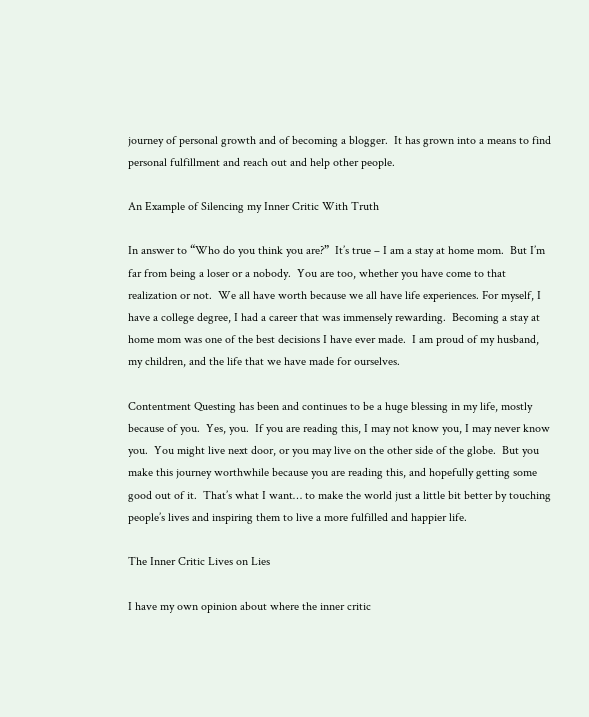journey of personal growth and of becoming a blogger.  It has grown into a means to find personal fulfillment and reach out and help other people.

An Example of Silencing my Inner Critic With Truth

In answer to “Who do you think you are?”  It’s true – I am a stay at home mom.  But I’m far from being a loser or a nobody.  You are too, whether you have come to that realization or not.  We all have worth because we all have life experiences. For myself, I have a college degree, I had a career that was immensely rewarding.  Becoming a stay at home mom was one of the best decisions I have ever made.  I am proud of my husband, my children, and the life that we have made for ourselves.

Contentment Questing has been and continues to be a huge blessing in my life, mostly because of you.  Yes, you.  If you are reading this, I may not know you, I may never know you.  You might live next door, or you may live on the other side of the globe.  But you make this journey worthwhile because you are reading this, and hopefully getting some good out of it.  That’s what I want… to make the world just a little bit better by touching people’s lives and inspiring them to live a more fulfilled and happier life.

The Inner Critic Lives on Lies

I have my own opinion about where the inner critic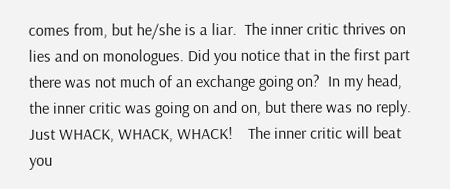comes from, but he/she is a liar.  The inner critic thrives on lies and on monologues. Did you notice that in the first part there was not much of an exchange going on?  In my head, the inner critic was going on and on, but there was no reply.  Just WHACK, WHACK, WHACK!    The inner critic will beat you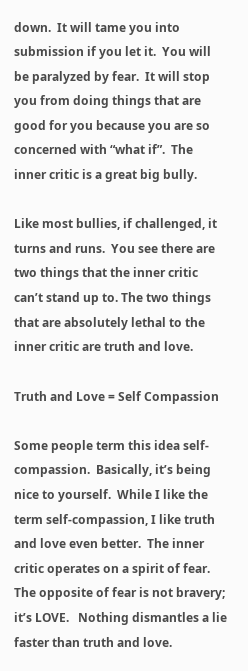down.  It will tame you into submission if you let it.  You will be paralyzed by fear.  It will stop you from doing things that are good for you because you are so concerned with “what if”.  The inner critic is a great big bully.

Like most bullies, if challenged, it turns and runs.  You see there are two things that the inner critic can’t stand up to. The two things that are absolutely lethal to the inner critic are truth and love.

Truth and Love = Self Compassion

Some people term this idea self-compassion.  Basically, it’s being nice to yourself.  While I like the term self-compassion, I like truth and love even better.  The inner critic operates on a spirit of fear.  The opposite of fear is not bravery; it’s LOVE.   Nothing dismantles a lie faster than truth and love.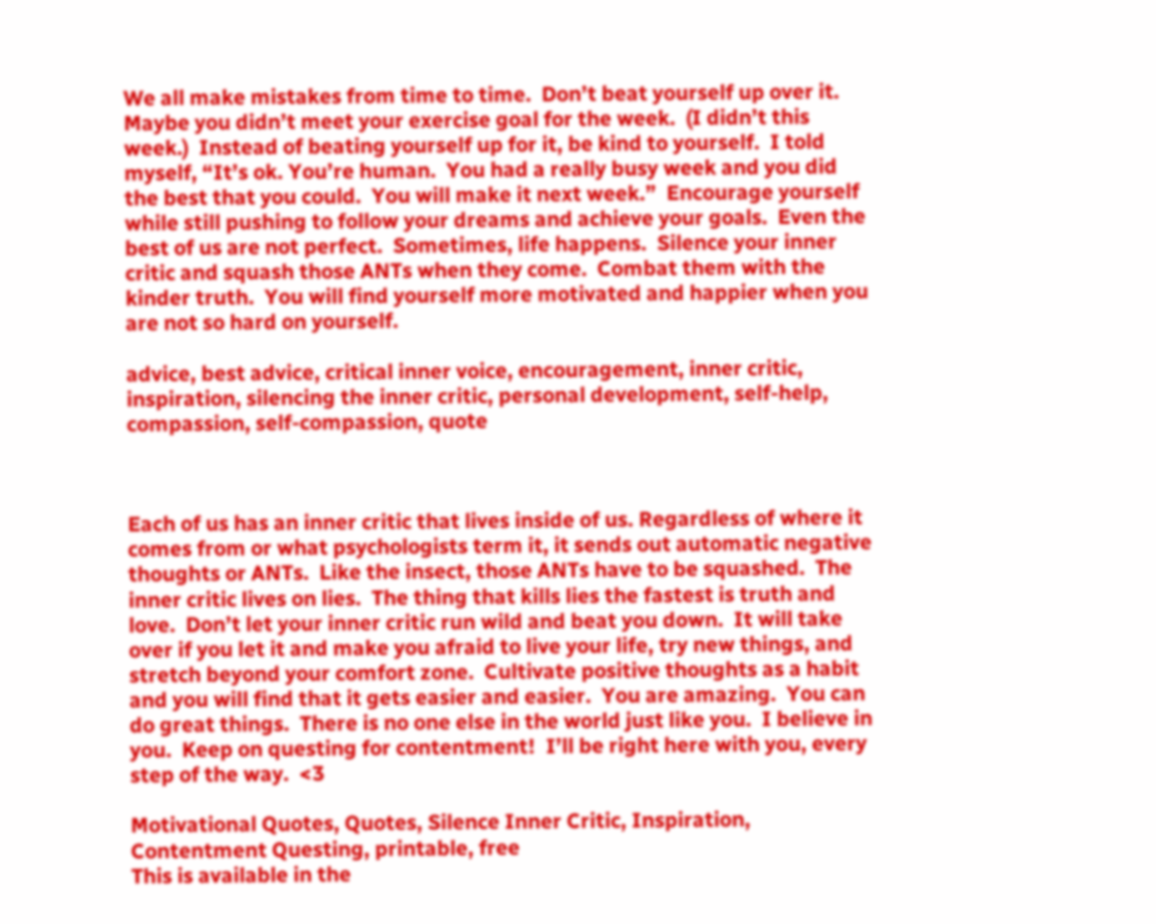We all make mistakes from time to time.  Don’t beat yourself up over it.  Maybe you didn’t meet your exercise goal for the week.  (I didn’t this week.)  Instead of beating yourself up for it, be kind to yourself.  I told myself, “It’s ok. You’re human.  You had a really busy week and you did the best that you could.  You will make it next week.”  Encourage yourself while still pushing to follow your dreams and achieve your goals.  Even the best of us are not perfect.  Sometimes, life happens.  Silence your inner critic and squash those ANTs when they come.  Combat them with the kinder truth.  You will find yourself more motivated and happier when you are not so hard on yourself.

advice, best advice, critical inner voice, encouragement, inner critic, inspiration, silencing the inner critic, personal development, self-help, compassion, self-compassion, quote



Each of us has an inner critic that lives inside of us. Regardless of where it comes from or what psychologists term it, it sends out automatic negative thoughts or ANTs.  Like the insect, those ANTs have to be squashed.  The inner critic lives on lies.  The thing that kills lies the fastest is truth and love.  Don’t let your inner critic run wild and beat you down.  It will take over if you let it and make you afraid to live your life, try new things, and stretch beyond your comfort zone.  Cultivate positive thoughts as a habit and you will find that it gets easier and easier.  You are amazing.  You can do great things.  There is no one else in the world just like you.  I believe in you.  Keep on questing for contentment!  I’ll be right here with you, every step of the way.  <3

Motivational Quotes, Quotes, Silence Inner Critic, Inspiration, Contentment Questing, printable, free
This is available in the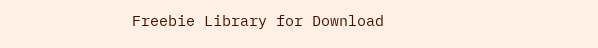Freebie Library for Download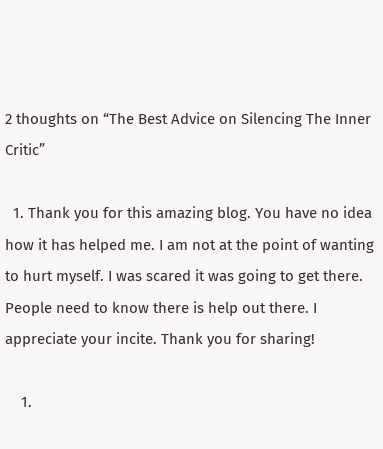2 thoughts on “The Best Advice on Silencing The Inner Critic”

  1. Thank you for this amazing blog. You have no idea how it has helped me. I am not at the point of wanting to hurt myself. I was scared it was going to get there. People need to know there is help out there. I appreciate your incite. Thank you for sharing!

    1.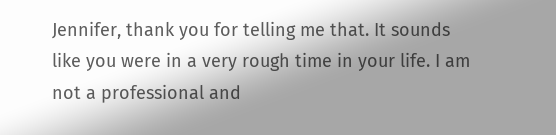Jennifer, thank you for telling me that. It sounds like you were in a very rough time in your life. I am not a professional and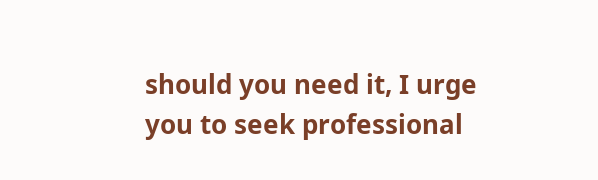should you need it, I urge you to seek professional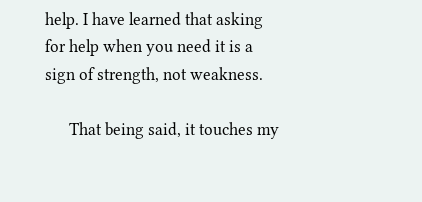help. I have learned that asking for help when you need it is a sign of strength, not weakness.

      That being said, it touches my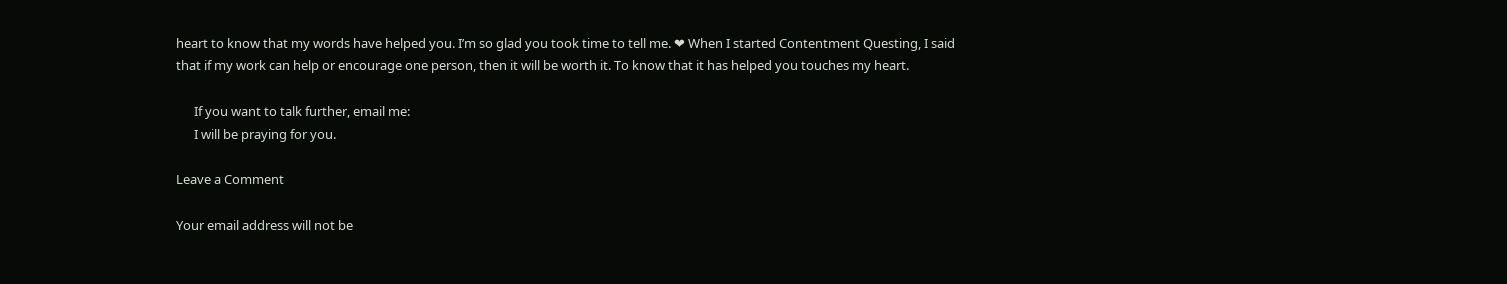heart to know that my words have helped you. I’m so glad you took time to tell me. ❤ When I started Contentment Questing, I said that if my work can help or encourage one person, then it will be worth it. To know that it has helped you touches my heart.

      If you want to talk further, email me:
      I will be praying for you.

Leave a Comment

Your email address will not be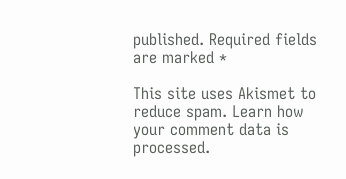published. Required fields are marked *

This site uses Akismet to reduce spam. Learn how your comment data is processed.